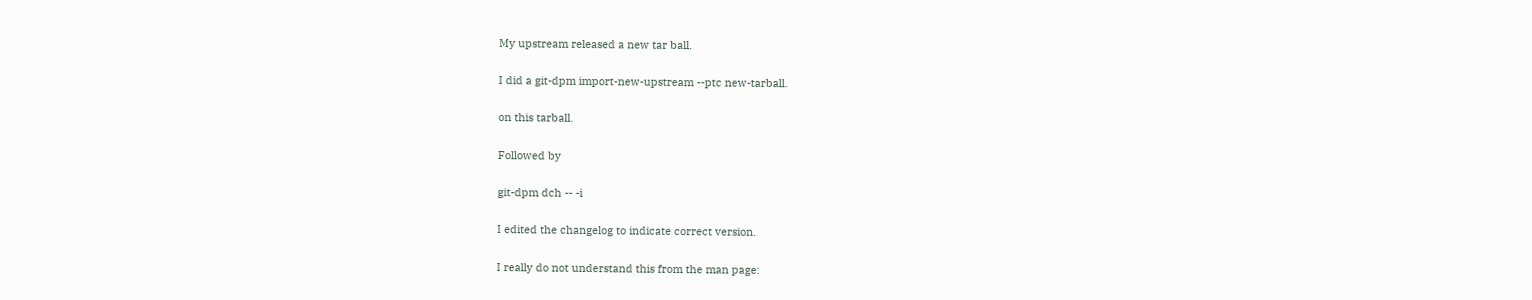My upstream released a new tar ball.

I did a git-dpm import-new-upstream --ptc new-tarball.

on this tarball.

Followed by

git-dpm dch -- -i

I edited the changelog to indicate correct version.

I really do not understand this from the man page: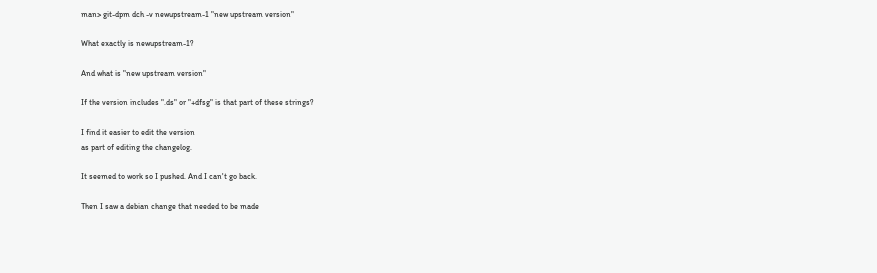man> git-dpm dch -v newupstream-1 "new upstream version"

What exactly is newupstream-1?

And what is "new upstream version"

If the version includes ".ds" or "+dfsg" is that part of these strings?

I find it easier to edit the version
as part of editing the changelog.

It seemed to work so I pushed. And I can't go back.

Then I saw a debian change that needed to be made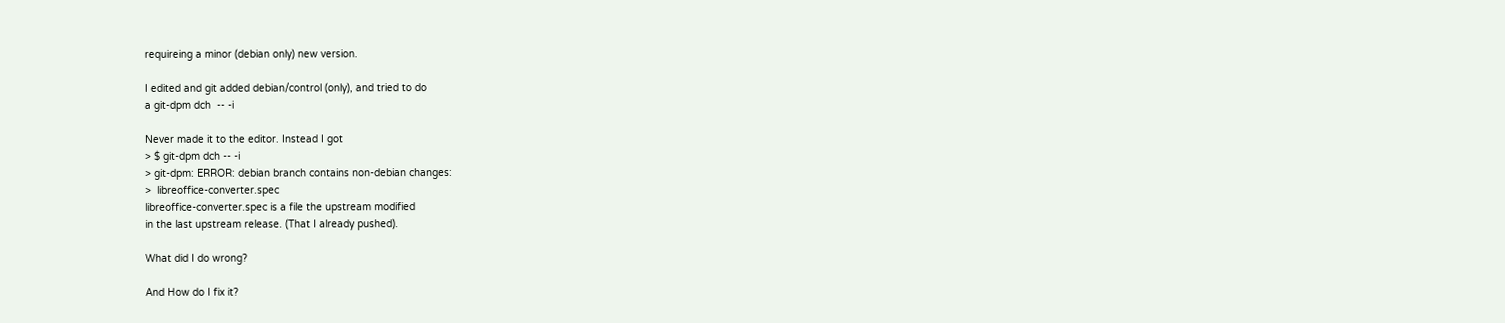requireing a minor (debian only) new version.

I edited and git added debian/control (only), and tried to do
a git-dpm dch  -- -i

Never made it to the editor. Instead I got
> $ git-dpm dch -- -i
> git-dpm: ERROR: debian branch contains non-debian changes:
>  libreoffice-converter.spec
libreoffice-converter.spec is a file the upstream modified
in the last upstream release. (That I already pushed).

What did I do wrong?

And How do I fix it?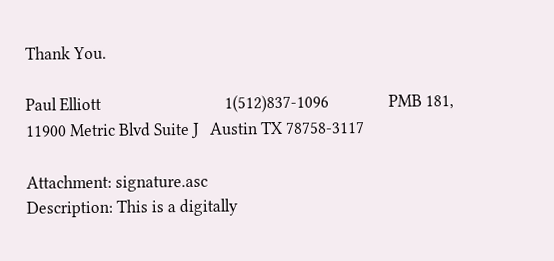Thank You.

Paul Elliott                               1(512)837-1096               PMB 181, 11900 Metric Blvd Suite J   Austin TX 78758-3117

Attachment: signature.asc
Description: This is a digitally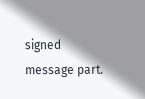signed message part.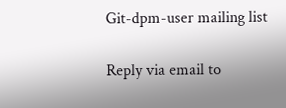Git-dpm-user mailing list

Reply via email to